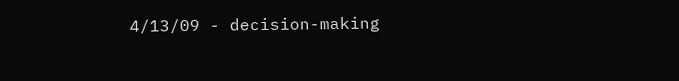4/13/09 - decision-making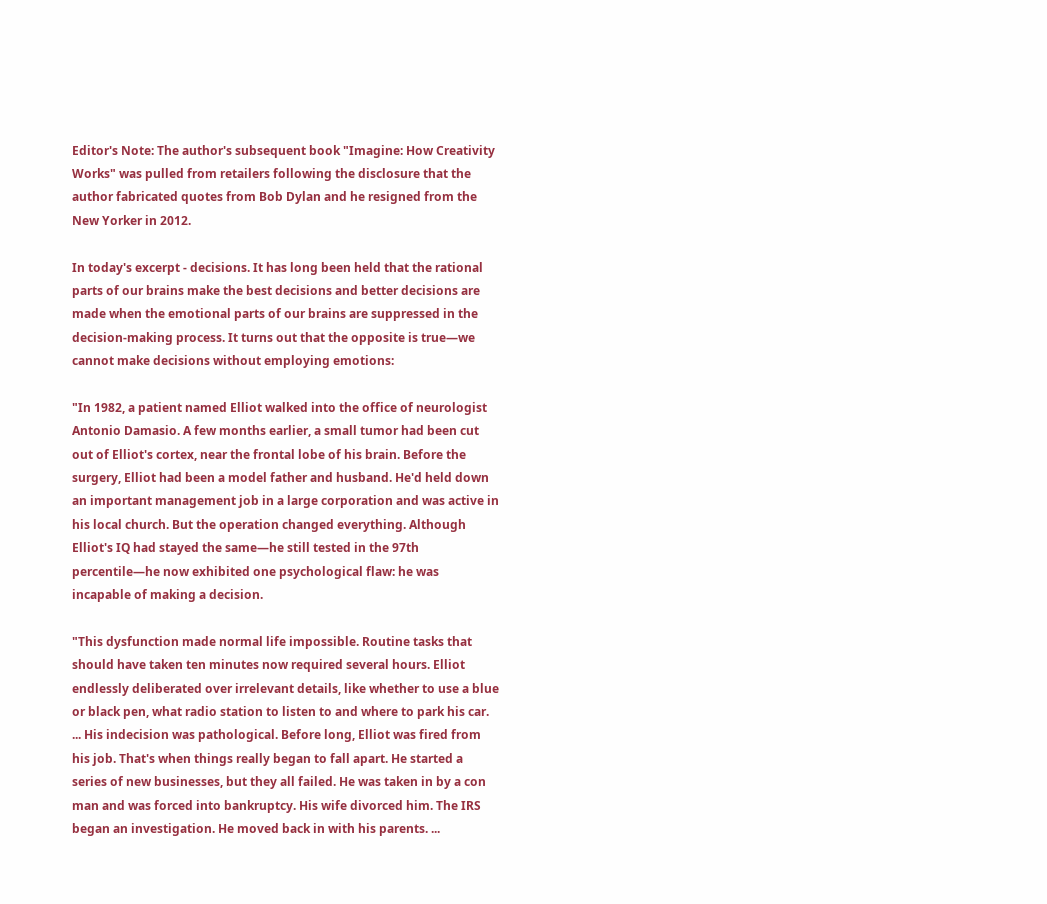Editor's Note: The author's subsequent book "Imagine: How Creativity Works" was pulled from retailers following the disclosure that the author fabricated quotes from Bob Dylan and he resigned from the New Yorker in 2012.

In today's excerpt - decisions. It has long been held that the rational parts of our brains make the best decisions and better decisions are made when the emotional parts of our brains are suppressed in the decision-making process. It turns out that the opposite is true—we cannot make decisions without employing emotions:

"In 1982, a patient named Elliot walked into the office of neurologist Antonio Damasio. A few months earlier, a small tumor had been cut out of Elliot's cortex, near the frontal lobe of his brain. Before the surgery, Elliot had been a model father and husband. He'd held down an important management job in a large corporation and was active in his local church. But the operation changed everything. Although Elliot's IQ had stayed the same—he still tested in the 97th percentile—he now exhibited one psychological flaw: he was incapable of making a decision.

"This dysfunction made normal life impossible. Routine tasks that should have taken ten minutes now required several hours. Elliot endlessly deliberated over irrelevant details, like whether to use a blue or black pen, what radio station to listen to and where to park his car. ... His indecision was pathological. Before long, Elliot was fired from his job. That's when things really began to fall apart. He started a series of new businesses, but they all failed. He was taken in by a con man and was forced into bankruptcy. His wife divorced him. The IRS began an investigation. He moved back in with his parents. ...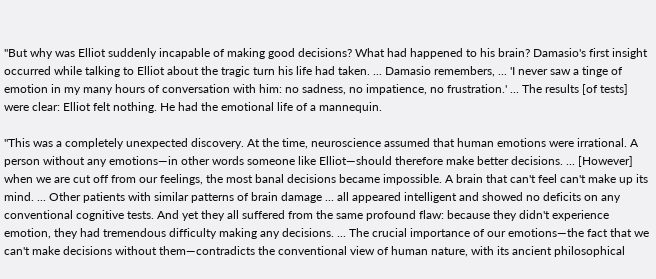"But why was Elliot suddenly incapable of making good decisions? What had happened to his brain? Damasio's first insight occurred while talking to Elliot about the tragic turn his life had taken. ... Damasio remembers, ... 'I never saw a tinge of emotion in my many hours of conversation with him: no sadness, no impatience, no frustration.' ... The results [of tests] were clear: Elliot felt nothing. He had the emotional life of a mannequin.

"This was a completely unexpected discovery. At the time, neuroscience assumed that human emotions were irrational. A person without any emotions—in other words someone like Elliot—should therefore make better decisions. ... [However] when we are cut off from our feelings, the most banal decisions became impossible. A brain that can't feel can't make up its mind. ... Other patients with similar patterns of brain damage ... all appeared intelligent and showed no deficits on any conventional cognitive tests. And yet they all suffered from the same profound flaw: because they didn't experience emotion, they had tremendous difficulty making any decisions. ... The crucial importance of our emotions—the fact that we can't make decisions without them—contradicts the conventional view of human nature, with its ancient philosophical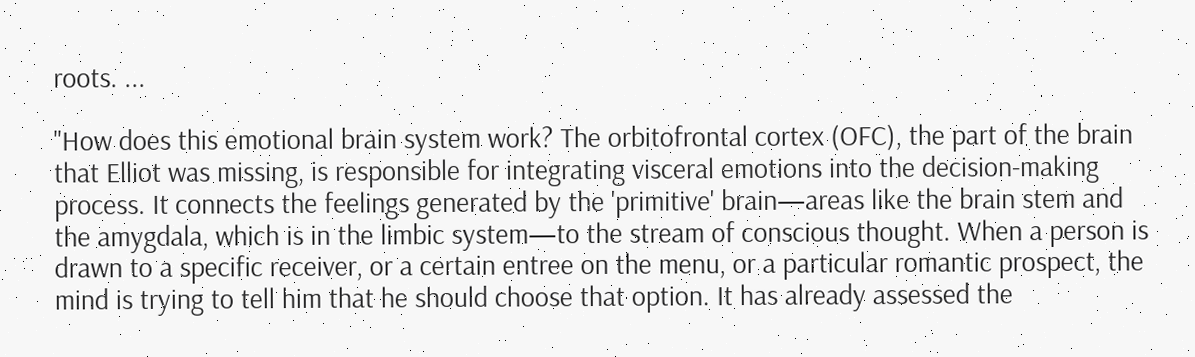roots. ...

"How does this emotional brain system work? The orbitofrontal cortex (OFC), the part of the brain that Elliot was missing, is responsible for integrating visceral emotions into the decision-making process. It connects the feelings generated by the 'primitive' brain—areas like the brain stem and the amygdala, which is in the limbic system—to the stream of conscious thought. When a person is drawn to a specific receiver, or a certain entree on the menu, or a particular romantic prospect, the mind is trying to tell him that he should choose that option. It has already assessed the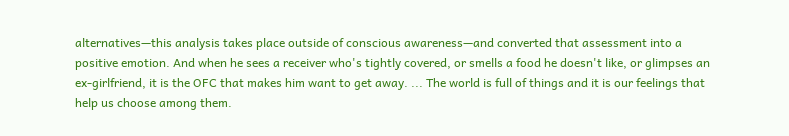alternatives—this analysis takes place outside of conscious awareness—and converted that assessment into a positive emotion. And when he sees a receiver who's tightly covered, or smells a food he doesn't like, or glimpses an ex-girlfriend, it is the OFC that makes him want to get away. ... The world is full of things and it is our feelings that help us choose among them.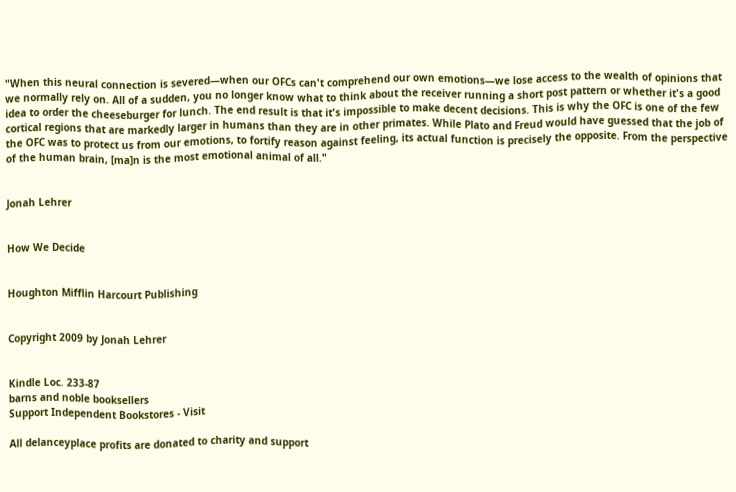"When this neural connection is severed—when our OFCs can't comprehend our own emotions—we lose access to the wealth of opinions that we normally rely on. All of a sudden, you no longer know what to think about the receiver running a short post pattern or whether it's a good idea to order the cheeseburger for lunch. The end result is that it's impossible to make decent decisions. This is why the OFC is one of the few cortical regions that are markedly larger in humans than they are in other primates. While Plato and Freud would have guessed that the job of the OFC was to protect us from our emotions, to fortify reason against feeling, its actual function is precisely the opposite. From the perspective of the human brain, [ma]n is the most emotional animal of all."


Jonah Lehrer


How We Decide


Houghton Mifflin Harcourt Publishing


Copyright 2009 by Jonah Lehrer


Kindle Loc. 233-87
barns and noble booksellers
Support Independent Bookstores - Visit

All delanceyplace profits are donated to charity and support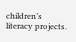children’s literacy projects.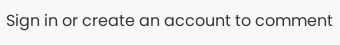Sign in or create an account to comment